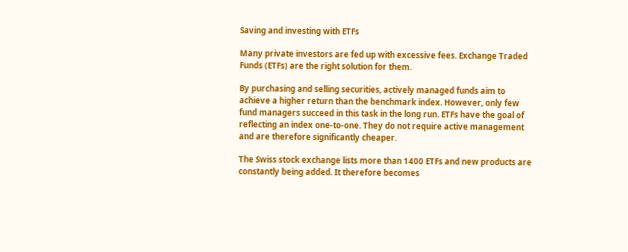Saving and investing with ETFs

Many private investors are fed up with excessive fees. Exchange Traded Funds (ETFs) are the right solution for them.

By purchasing and selling securities, actively managed funds aim to achieve a higher return than the benchmark index. However, only few fund managers succeed in this task in the long run. ETFs have the goal of reflecting an index one-to-one. They do not require active management and are therefore significantly cheaper.

The Swiss stock exchange lists more than 1400 ETFs and new products are constantly being added. It therefore becomes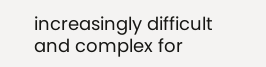increasingly difficult and complex for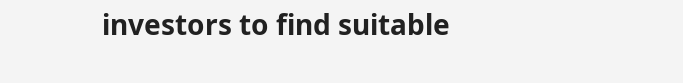investors to find suitable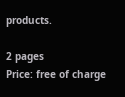products.

2 pages
Price: free of charge